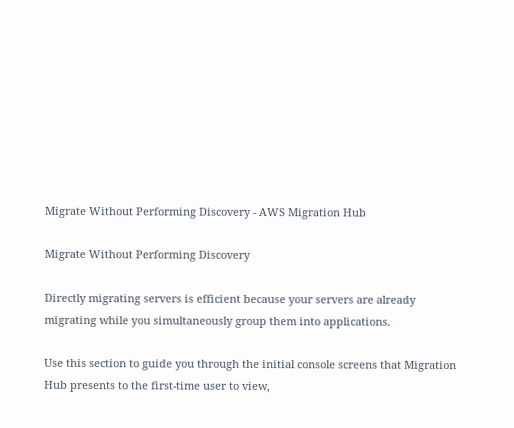Migrate Without Performing Discovery - AWS Migration Hub

Migrate Without Performing Discovery

Directly migrating servers is efficient because your servers are already migrating while you simultaneously group them into applications.

Use this section to guide you through the initial console screens that Migration Hub presents to the first-time user to view,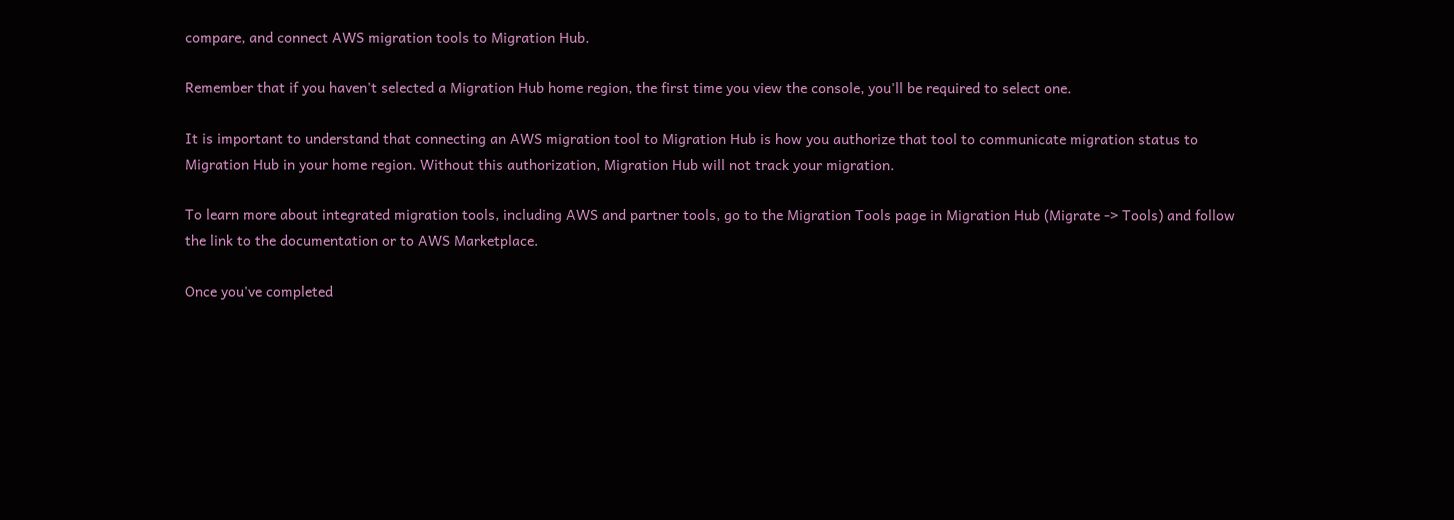compare, and connect AWS migration tools to Migration Hub.

Remember that if you haven't selected a Migration Hub home region, the first time you view the console, you'll be required to select one.

It is important to understand that connecting an AWS migration tool to Migration Hub is how you authorize that tool to communicate migration status to Migration Hub in your home region. Without this authorization, Migration Hub will not track your migration.

To learn more about integrated migration tools, including AWS and partner tools, go to the Migration Tools page in Migration Hub (Migrate -> Tools) and follow the link to the documentation or to AWS Marketplace.

Once you've completed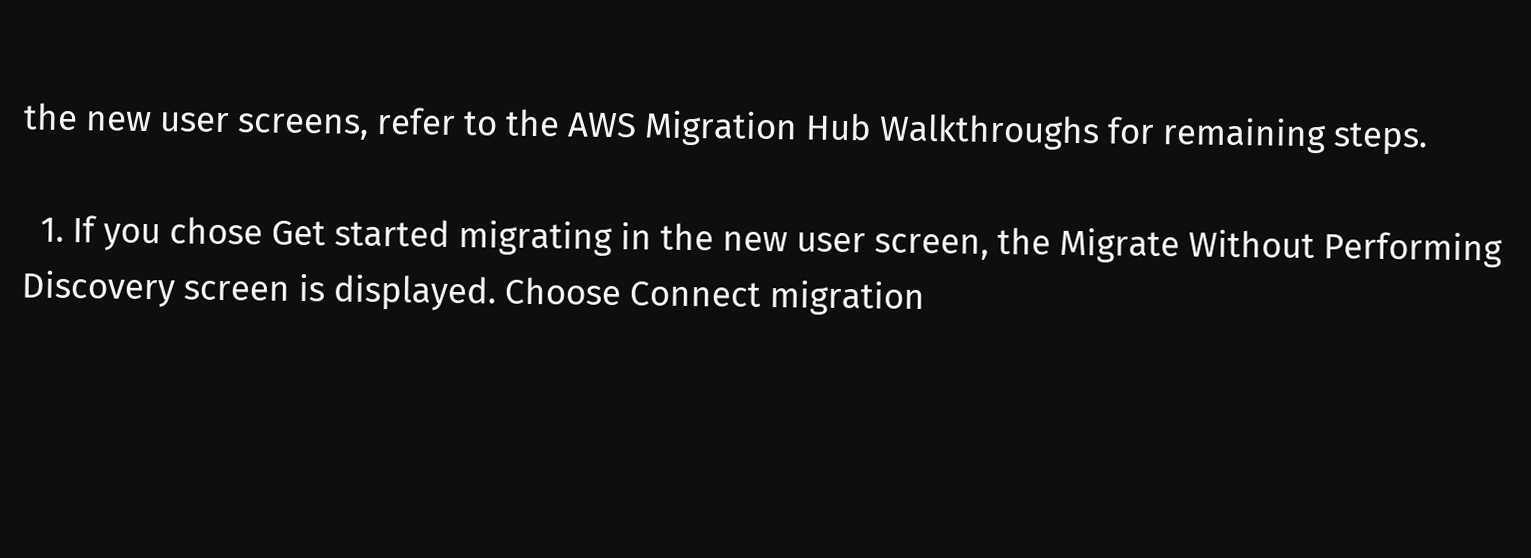the new user screens, refer to the AWS Migration Hub Walkthroughs for remaining steps.

  1. If you chose Get started migrating in the new user screen, the Migrate Without Performing Discovery screen is displayed. Choose Connect migration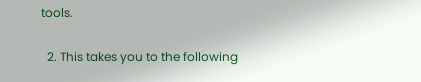tools.

  2. This takes you to the following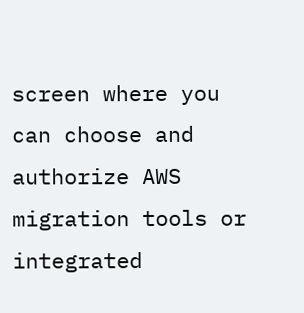screen where you can choose and authorize AWS migration tools or integrated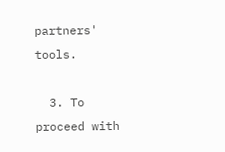partners' tools.

  3. To proceed with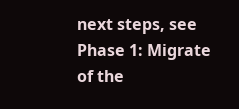next steps, see Phase 1: Migrate of the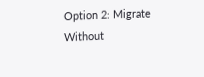Option 2: Migrate Without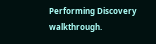Performing Discovery walkthrough.